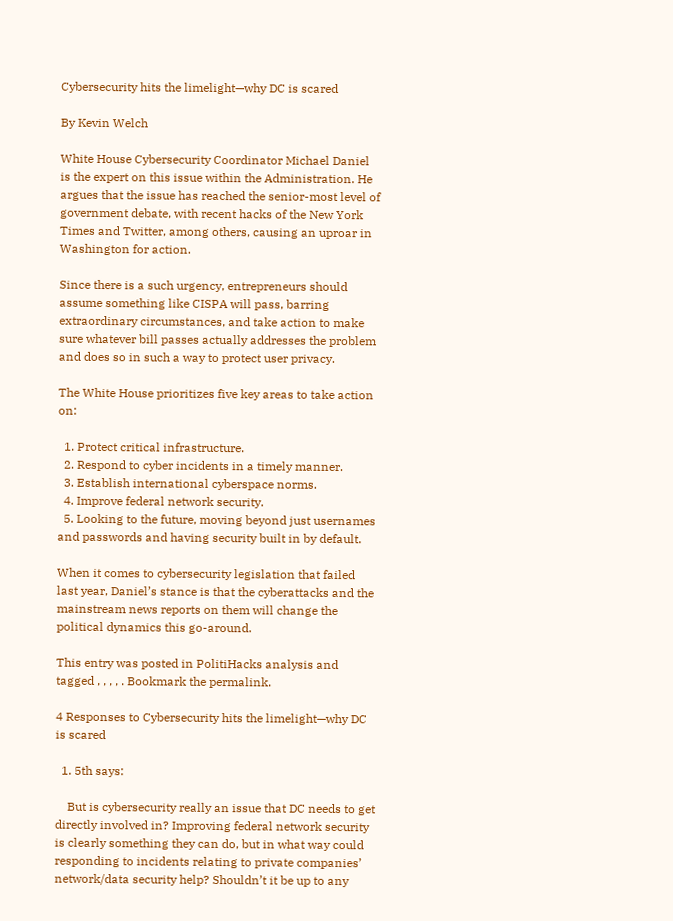Cybersecurity hits the limelight—why DC is scared

By Kevin Welch

White House Cybersecurity Coordinator Michael Daniel is the expert on this issue within the Administration. He argues that the issue has reached the senior-most level of government debate, with recent hacks of the New York Times and Twitter, among others, causing an uproar in Washington for action.

Since there is a such urgency, entrepreneurs should assume something like CISPA will pass, barring extraordinary circumstances, and take action to make sure whatever bill passes actually addresses the problem and does so in such a way to protect user privacy.

The White House prioritizes five key areas to take action on:

  1. Protect critical infrastructure.
  2. Respond to cyber incidents in a timely manner.
  3. Establish international cyberspace norms.
  4. Improve federal network security.
  5. Looking to the future, moving beyond just usernames and passwords and having security built in by default.

When it comes to cybersecurity legislation that failed last year, Daniel’s stance is that the cyberattacks and the mainstream news reports on them will change the political dynamics this go-around.

This entry was posted in PolitiHacks analysis and tagged , , , , . Bookmark the permalink.

4 Responses to Cybersecurity hits the limelight—why DC is scared

  1. 5th says:

    But is cybersecurity really an issue that DC needs to get directly involved in? Improving federal network security is clearly something they can do, but in what way could responding to incidents relating to private companies’ network/data security help? Shouldn’t it be up to any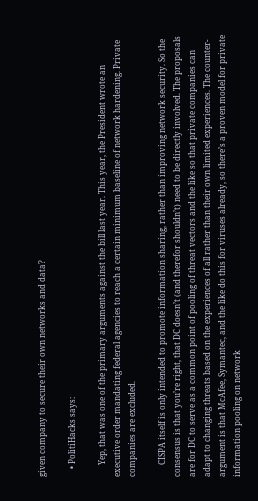given company to secure their own networks and data?

    • PolitiHacks says:

      Yep, that was one of the primary arguments against the bill last year. This year, the President wrote an executive order mandating federal agencies to reach a certain minimum baseline of network hardening. Private companies are excluded.

      CISPA itself is only intended to promote information sharing, rather than improving network security. So the consensus is that you’re right, that DC doesn’t (and therefor shouldn’t) need to be directly involved. The proposals are for DC to serve as a common point of pooling of threat vectors and the like so that private companies can adapt to changing threats based on the experiences of all rather than their own limited experiences. The counter-argument is that McAfee, Symantec, and the like do this for viruses already, so there’s a proven model for private information pooling on network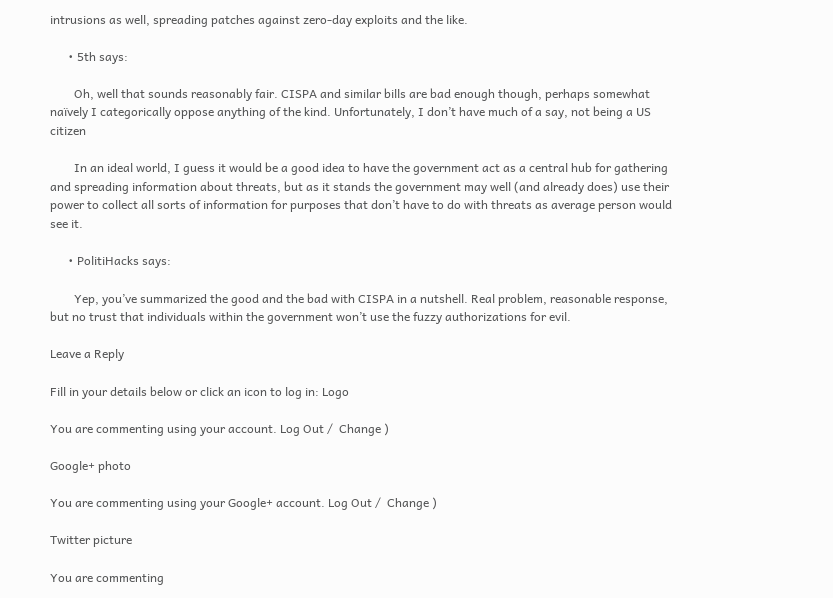intrusions as well, spreading patches against zero-day exploits and the like.

      • 5th says:

        Oh, well that sounds reasonably fair. CISPA and similar bills are bad enough though, perhaps somewhat naïvely I categorically oppose anything of the kind. Unfortunately, I don’t have much of a say, not being a US citizen

        In an ideal world, I guess it would be a good idea to have the government act as a central hub for gathering and spreading information about threats, but as it stands the government may well (and already does) use their power to collect all sorts of information for purposes that don’t have to do with threats as average person would see it.

      • PolitiHacks says:

        Yep, you’ve summarized the good and the bad with CISPA in a nutshell. Real problem, reasonable response, but no trust that individuals within the government won’t use the fuzzy authorizations for evil.

Leave a Reply

Fill in your details below or click an icon to log in: Logo

You are commenting using your account. Log Out /  Change )

Google+ photo

You are commenting using your Google+ account. Log Out /  Change )

Twitter picture

You are commenting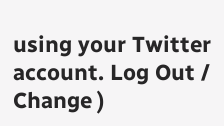using your Twitter account. Log Out /  Change )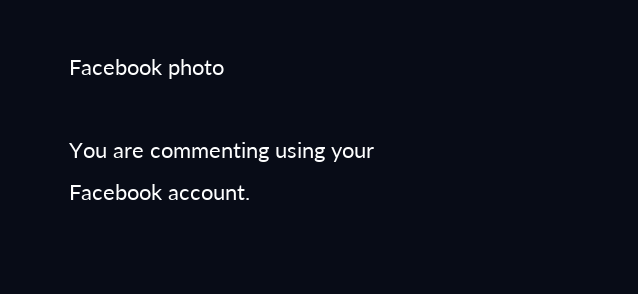Facebook photo

You are commenting using your Facebook account.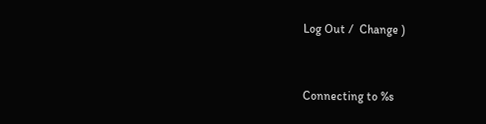Log Out /  Change )


Connecting to %s